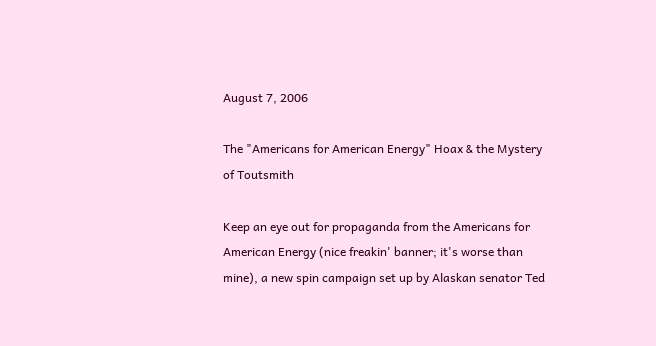August 7, 2006

The "Americans for American Energy" Hoax & the Mystery of Toutsmith

Keep an eye out for propaganda from the Americans for American Energy (nice freakin' banner; it's worse than mine), a new spin campaign set up by Alaskan senator Ted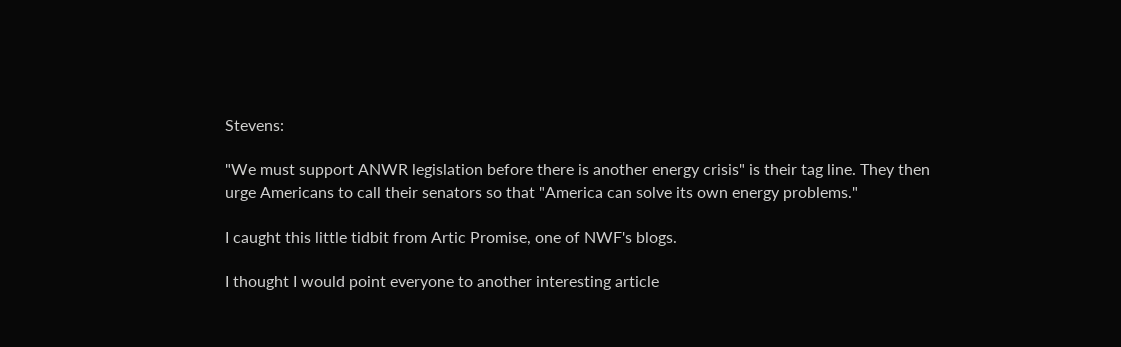Stevens:

"We must support ANWR legislation before there is another energy crisis" is their tag line. They then urge Americans to call their senators so that "America can solve its own energy problems."

I caught this little tidbit from Artic Promise, one of NWF's blogs.

I thought I would point everyone to another interesting article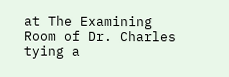at The Examining Room of Dr. Charles tying a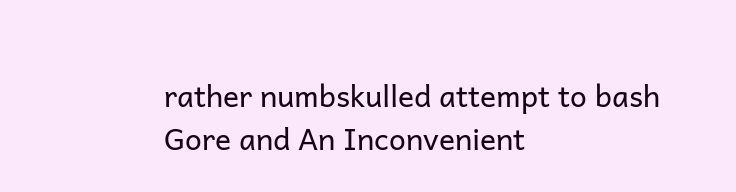rather numbskulled attempt to bash Gore and An Inconvenient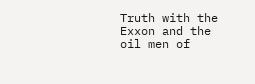Truth with the Exxon and the oil men of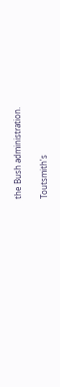the Bush administration.

Toutsmith's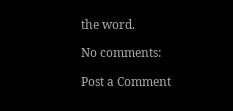the word.

No comments:

Post a Comment